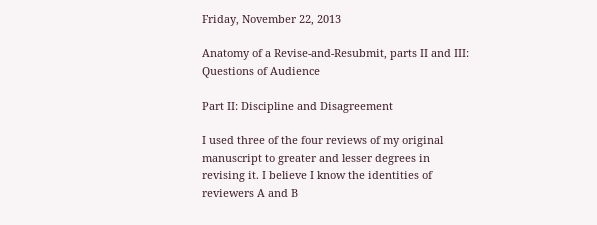Friday, November 22, 2013

Anatomy of a Revise-and-Resubmit, parts II and III: Questions of Audience

Part II: Discipline and Disagreement

I used three of the four reviews of my original manuscript to greater and lesser degrees in revising it. I believe I know the identities of reviewers A and B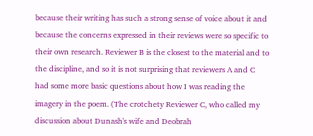because their writing has such a strong sense of voice about it and because the concerns expressed in their reviews were so specific to their own research. Reviewer B is the closest to the material and to the discipline, and so it is not surprising that reviewers A and C had some more basic questions about how I was reading the imagery in the poem. (The crotchety Reviewer C, who called my discussion about Dunash's wife and Deobrah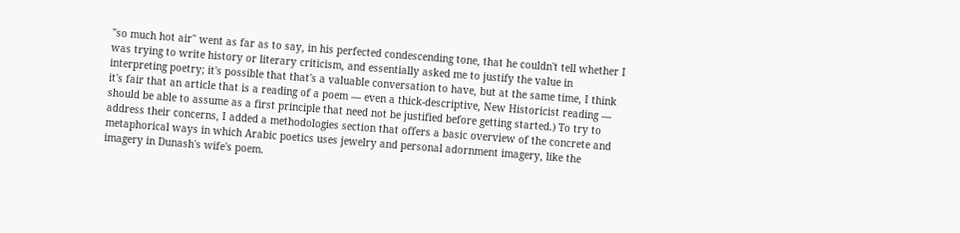"so much hot air" went as far as to say, in his perfected condescending tone, that he couldn't tell whether I was trying to write history or literary criticism, and essentially asked me to justify the value in interpreting poetry; it's possible that that's a valuable conversation to have, but at the same time, I think it's fair that an article that is a reading of a poem — even a thick-descriptive, New Historicist reading — should be able to assume as a first principle that need not be justified before getting started.) To try to address their concerns, I added a methodologies section that offers a basic overview of the concrete and metaphorical ways in which Arabic poetics uses jewelry and personal adornment imagery, like the imagery in Dunash's wife's poem.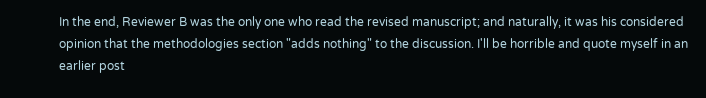In the end, Reviewer B was the only one who read the revised manuscript; and naturally, it was his considered opinion that the methodologies section "adds nothing" to the discussion. I'll be horrible and quote myself in an earlier post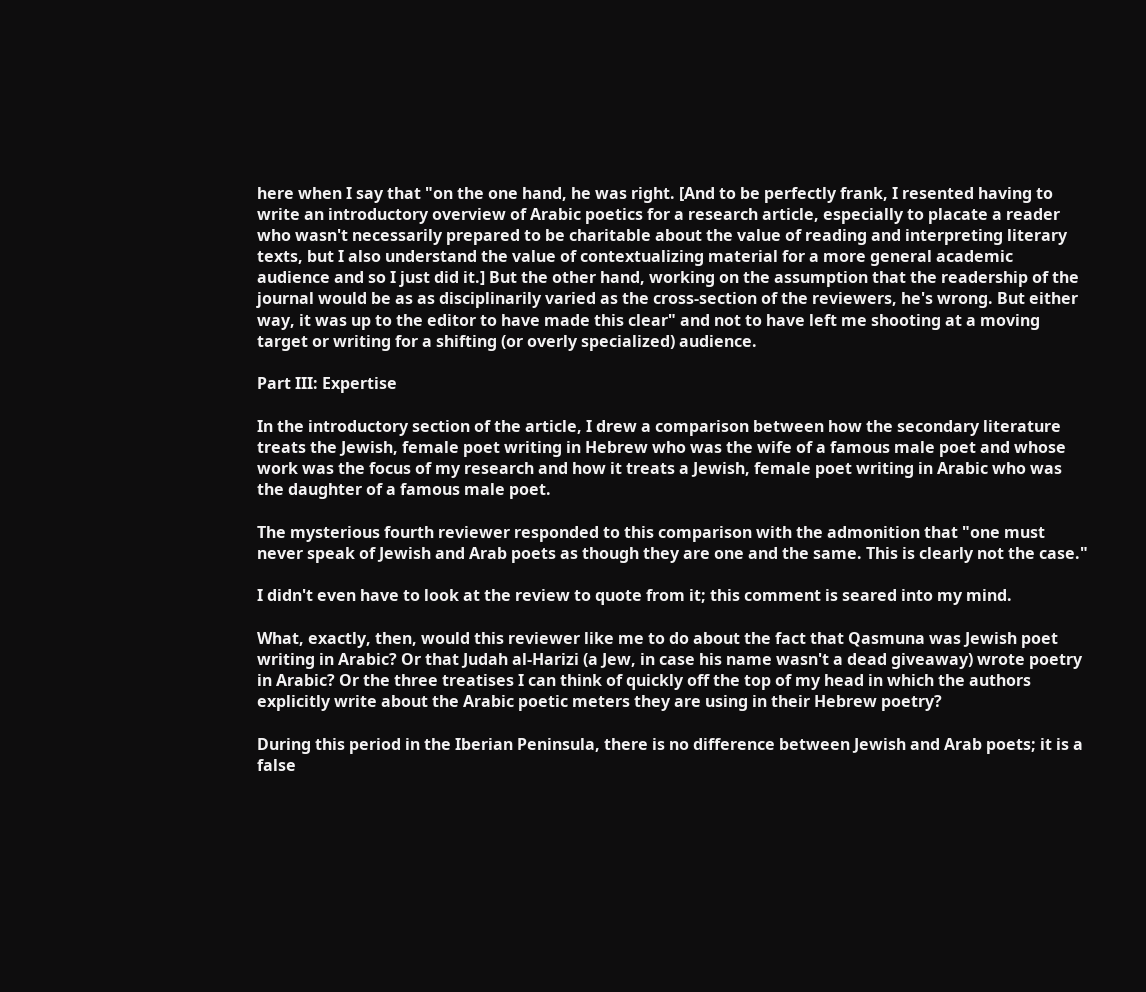here when I say that "on the one hand, he was right. [And to be perfectly frank, I resented having to write an introductory overview of Arabic poetics for a research article, especially to placate a reader who wasn't necessarily prepared to be charitable about the value of reading and interpreting literary texts, but I also understand the value of contextualizing material for a more general academic audience and so I just did it.] But the other hand, working on the assumption that the readership of the journal would be as as disciplinarily varied as the cross-section of the reviewers, he's wrong. But either way, it was up to the editor to have made this clear" and not to have left me shooting at a moving target or writing for a shifting (or overly specialized) audience.

Part III: Expertise

In the introductory section of the article, I drew a comparison between how the secondary literature treats the Jewish, female poet writing in Hebrew who was the wife of a famous male poet and whose work was the focus of my research and how it treats a Jewish, female poet writing in Arabic who was the daughter of a famous male poet.

The mysterious fourth reviewer responded to this comparison with the admonition that "one must never speak of Jewish and Arab poets as though they are one and the same. This is clearly not the case."

I didn't even have to look at the review to quote from it; this comment is seared into my mind.

What, exactly, then, would this reviewer like me to do about the fact that Qasmuna was Jewish poet writing in Arabic? Or that Judah al-Harizi (a Jew, in case his name wasn't a dead giveaway) wrote poetry in Arabic? Or the three treatises I can think of quickly off the top of my head in which the authors explicitly write about the Arabic poetic meters they are using in their Hebrew poetry?

During this period in the Iberian Peninsula, there is no difference between Jewish and Arab poets; it is a false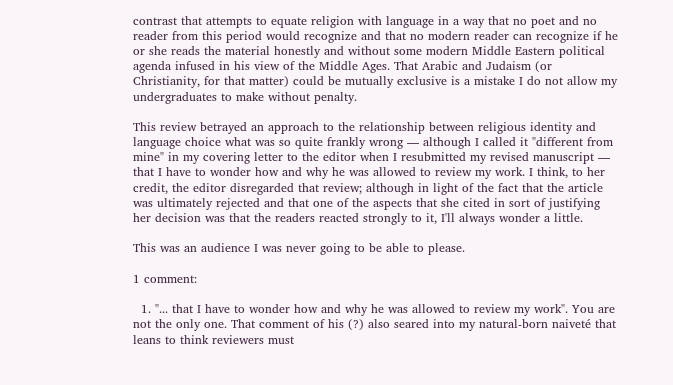contrast that attempts to equate religion with language in a way that no poet and no reader from this period would recognize and that no modern reader can recognize if he or she reads the material honestly and without some modern Middle Eastern political agenda infused in his view of the Middle Ages. That Arabic and Judaism (or Christianity, for that matter) could be mutually exclusive is a mistake I do not allow my undergraduates to make without penalty.

This review betrayed an approach to the relationship between religious identity and language choice what was so quite frankly wrong — although I called it "different from mine" in my covering letter to the editor when I resubmitted my revised manuscript — that I have to wonder how and why he was allowed to review my work. I think, to her credit, the editor disregarded that review; although in light of the fact that the article was ultimately rejected and that one of the aspects that she cited in sort of justifying her decision was that the readers reacted strongly to it, I'll always wonder a little.

This was an audience I was never going to be able to please.

1 comment:

  1. "... that I have to wonder how and why he was allowed to review my work". You are not the only one. That comment of his (?) also seared into my natural-born naiveté that leans to think reviewers must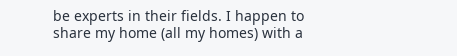be experts in their fields. I happen to share my home (all my homes) with a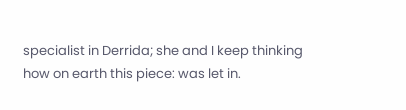specialist in Derrida; she and I keep thinking how on earth this piece: was let in.